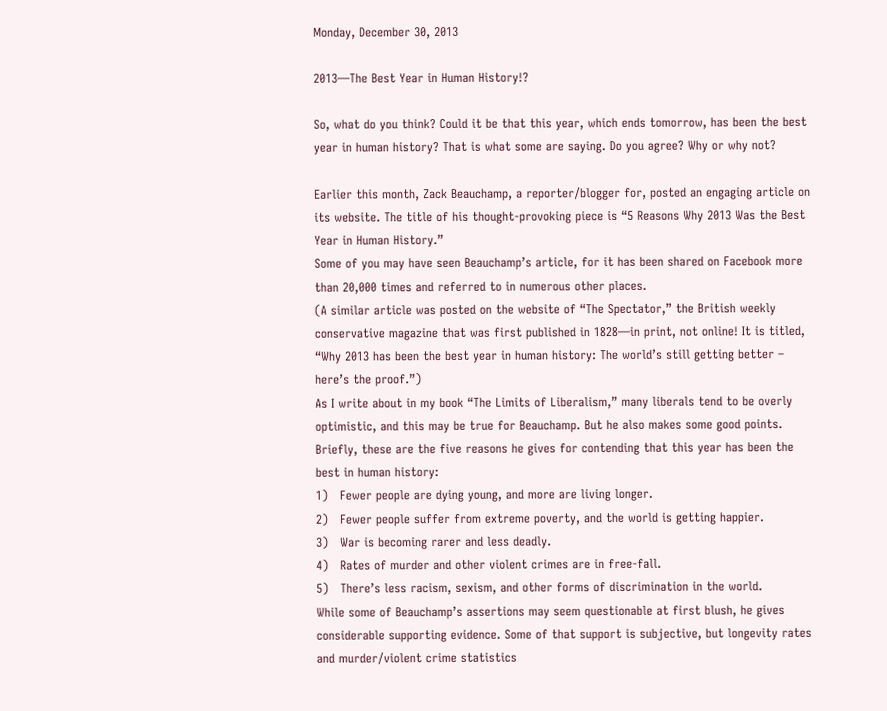Monday, December 30, 2013

2013—The Best Year in Human History!?

So, what do you think? Could it be that this year, which ends tomorrow, has been the best year in human history? That is what some are saying. Do you agree? Why or why not?

Earlier this month, Zack Beauchamp, a reporter/blogger for, posted an engaging article on its website. The title of his thought-provoking piece is “5 Reasons Why 2013 Was the Best Year in Human History.”
Some of you may have seen Beauchamp’s article, for it has been shared on Facebook more than 20,000 times and referred to in numerous other places.
(A similar article was posted on the website of “The Spectator,” the British weekly conservative magazine that was first published in 1828—in print, not online! It is titled, “Why 2013 has been the best year in human history: The world’s still getting better – here’s the proof.”)
As I write about in my book “The Limits of Liberalism,” many liberals tend to be overly optimistic, and this may be true for Beauchamp. But he also makes some good points.
Briefly, these are the five reasons he gives for contending that this year has been the best in human history:
1)   Fewer people are dying young, and more are living longer.
2)   Fewer people suffer from extreme poverty, and the world is getting happier.
3)   War is becoming rarer and less deadly.
4)   Rates of murder and other violent crimes are in free-fall.
5)   There’s less racism, sexism, and other forms of discrimination in the world.
While some of Beauchamp’s assertions may seem questionable at first blush, he gives considerable supporting evidence. Some of that support is subjective, but longevity rates and murder/violent crime statistics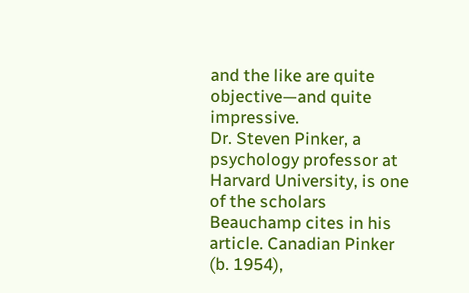and the like are quite objective—and quite impressive.
Dr. Steven Pinker, a psychology professor at Harvard University, is one of the scholars Beauchamp cites in his article. Canadian Pinker (b. 1954),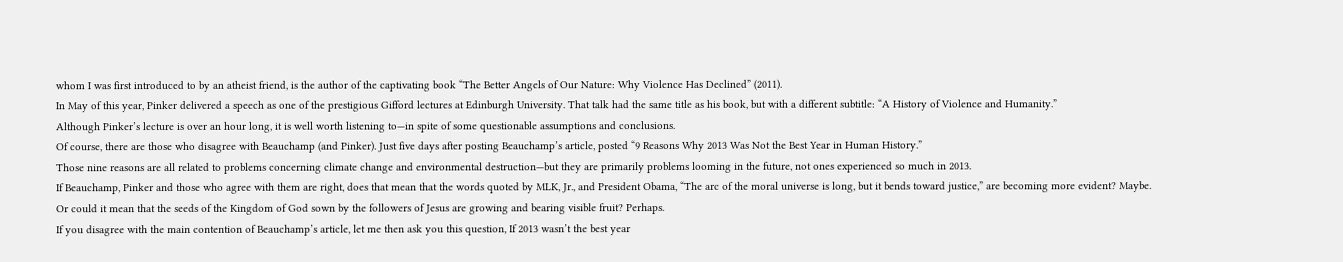whom I was first introduced to by an atheist friend, is the author of the captivating book “The Better Angels of Our Nature: Why Violence Has Declined” (2011).
In May of this year, Pinker delivered a speech as one of the prestigious Gifford lectures at Edinburgh University. That talk had the same title as his book, but with a different subtitle: “A History of Violence and Humanity.”
Although Pinker’s lecture is over an hour long, it is well worth listening to—in spite of some questionable assumptions and conclusions.
Of course, there are those who disagree with Beauchamp (and Pinker). Just five days after posting Beauchamp’s article, posted “9 Reasons Why 2013 Was Not the Best Year in Human History.”
Those nine reasons are all related to problems concerning climate change and environmental destruction—but they are primarily problems looming in the future, not ones experienced so much in 2013.
If Beauchamp, Pinker and those who agree with them are right, does that mean that the words quoted by MLK, Jr., and President Obama, “The arc of the moral universe is long, but it bends toward justice,” are becoming more evident? Maybe.
Or could it mean that the seeds of the Kingdom of God sown by the followers of Jesus are growing and bearing visible fruit? Perhaps.
If you disagree with the main contention of Beauchamp’s article, let me then ask you this question, If 2013 wasn’t the best year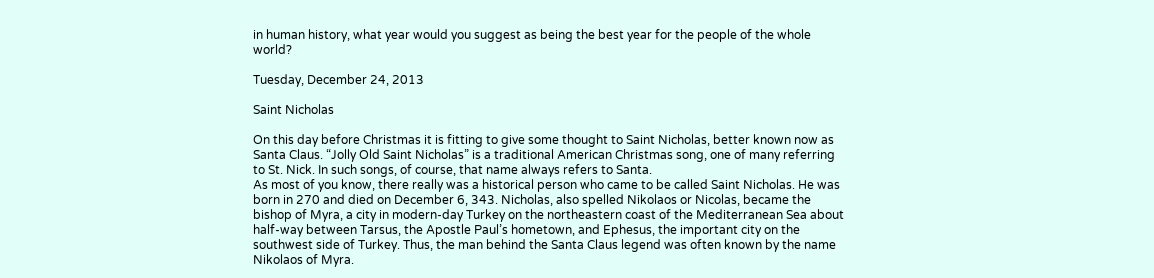in human history, what year would you suggest as being the best year for the people of the whole world?

Tuesday, December 24, 2013

Saint Nicholas

On this day before Christmas it is fitting to give some thought to Saint Nicholas, better known now as Santa Claus. “Jolly Old Saint Nicholas” is a traditional American Christmas song, one of many referring to St. Nick. In such songs, of course, that name always refers to Santa.
As most of you know, there really was a historical person who came to be called Saint Nicholas. He was born in 270 and died on December 6, 343. Nicholas, also spelled Nikolaos or Nicolas, became the bishop of Myra, a city in modern-day Turkey on the northeastern coast of the Mediterranean Sea about half-way between Tarsus, the Apostle Paul’s hometown, and Ephesus, the important city on the southwest side of Turkey. Thus, the man behind the Santa Claus legend was often known by the name Nikolaos of Myra.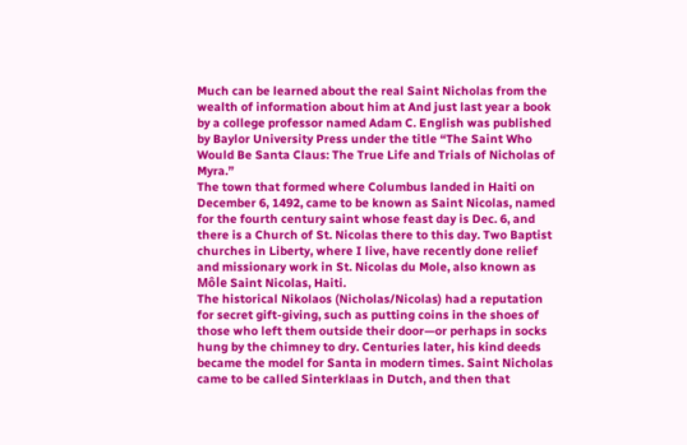Much can be learned about the real Saint Nicholas from the wealth of information about him at And just last year a book by a college professor named Adam C. English was published by Baylor University Press under the title “The Saint Who Would Be Santa Claus: The True Life and Trials of Nicholas of Myra.”
The town that formed where Columbus landed in Haiti on December 6, 1492, came to be known as Saint Nicolas, named for the fourth century saint whose feast day is Dec. 6, and there is a Church of St. Nicolas there to this day. Two Baptist churches in Liberty, where I live, have recently done relief and missionary work in St. Nicolas du Mole, also known as Môle Saint Nicolas, Haiti.
The historical Nikolaos (Nicholas/Nicolas) had a reputation for secret gift-giving, such as putting coins in the shoes of those who left them outside their door—or perhaps in socks hung by the chimney to dry. Centuries later, his kind deeds became the model for Santa in modern times. Saint Nicholas came to be called Sinterklaas in Dutch, and then that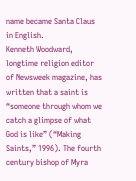name became Santa Claus in English.
Kenneth Woodward, longtime religion editor of Newsweek magazine, has written that a saint is “someone through whom we catch a glimpse of what God is like” (“Making Saints,” 1996). The fourth century bishop of Myra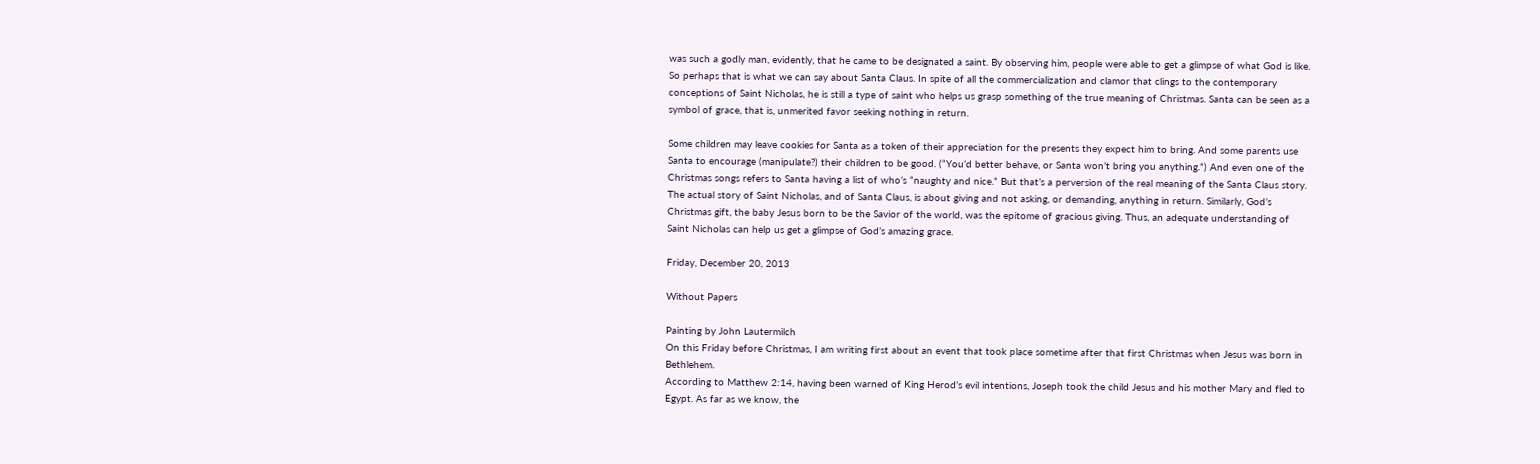was such a godly man, evidently, that he came to be designated a saint. By observing him, people were able to get a glimpse of what God is like.
So perhaps that is what we can say about Santa Claus. In spite of all the commercialization and clamor that clings to the contemporary conceptions of Saint Nicholas, he is still a type of saint who helps us grasp something of the true meaning of Christmas. Santa can be seen as a symbol of grace, that is, unmerited favor seeking nothing in return.

Some children may leave cookies for Santa as a token of their appreciation for the presents they expect him to bring. And some parents use Santa to encourage (manipulate?) their children to be good. (“You’d better behave, or Santa won’t bring you anything.”) And even one of the Christmas songs refers to Santa having a list of who’s “naughty and nice.” But that’s a perversion of the real meaning of the Santa Claus story.
The actual story of Saint Nicholas, and of Santa Claus, is about giving and not asking, or demanding, anything in return. Similarly, God’s Christmas gift, the baby Jesus born to be the Savior of the world, was the epitome of gracious giving. Thus, an adequate understanding of Saint Nicholas can help us get a glimpse of God’s amazing grace.

Friday, December 20, 2013

Without Papers

Painting by John Lautermilch
On this Friday before Christmas, I am writing first about an event that took place sometime after that first Christmas when Jesus was born in Bethlehem.
According to Matthew 2:14, having been warned of King Herod’s evil intentions, Joseph took the child Jesus and his mother Mary and fled to Egypt. As far as we know, the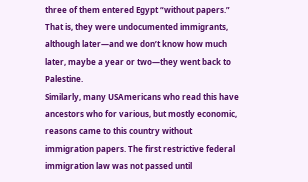three of them entered Egypt “without papers.” That is, they were undocumented immigrants, although later—and we don’t know how much later, maybe a year or two—they went back to Palestine.
Similarly, many USAmericans who read this have ancestors who for various, but mostly economic, reasons came to this country without immigration papers. The first restrictive federal immigration law was not passed until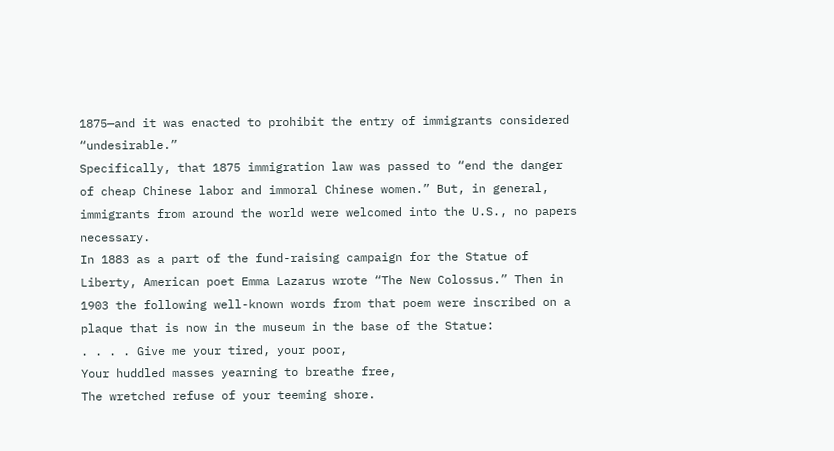1875—and it was enacted to prohibit the entry of immigrants considered “undesirable.”
Specifically, that 1875 immigration law was passed to “end the danger of cheap Chinese labor and immoral Chinese women.” But, in general, immigrants from around the world were welcomed into the U.S., no papers necessary.
In 1883 as a part of the fund-raising campaign for the Statue of Liberty, American poet Emma Lazarus wrote “The New Colossus.” Then in 1903 the following well-known words from that poem were inscribed on a plaque that is now in the museum in the base of the Statue:
. . . . Give me your tired, your poor,
Your huddled masses yearning to breathe free,
The wretched refuse of your teeming shore.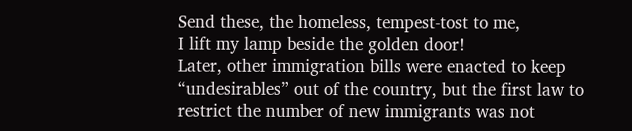Send these, the homeless, tempest-tost to me,
I lift my lamp beside the golden door!
Later, other immigration bills were enacted to keep “undesirables” out of the country, but the first law to restrict the number of new immigrants was not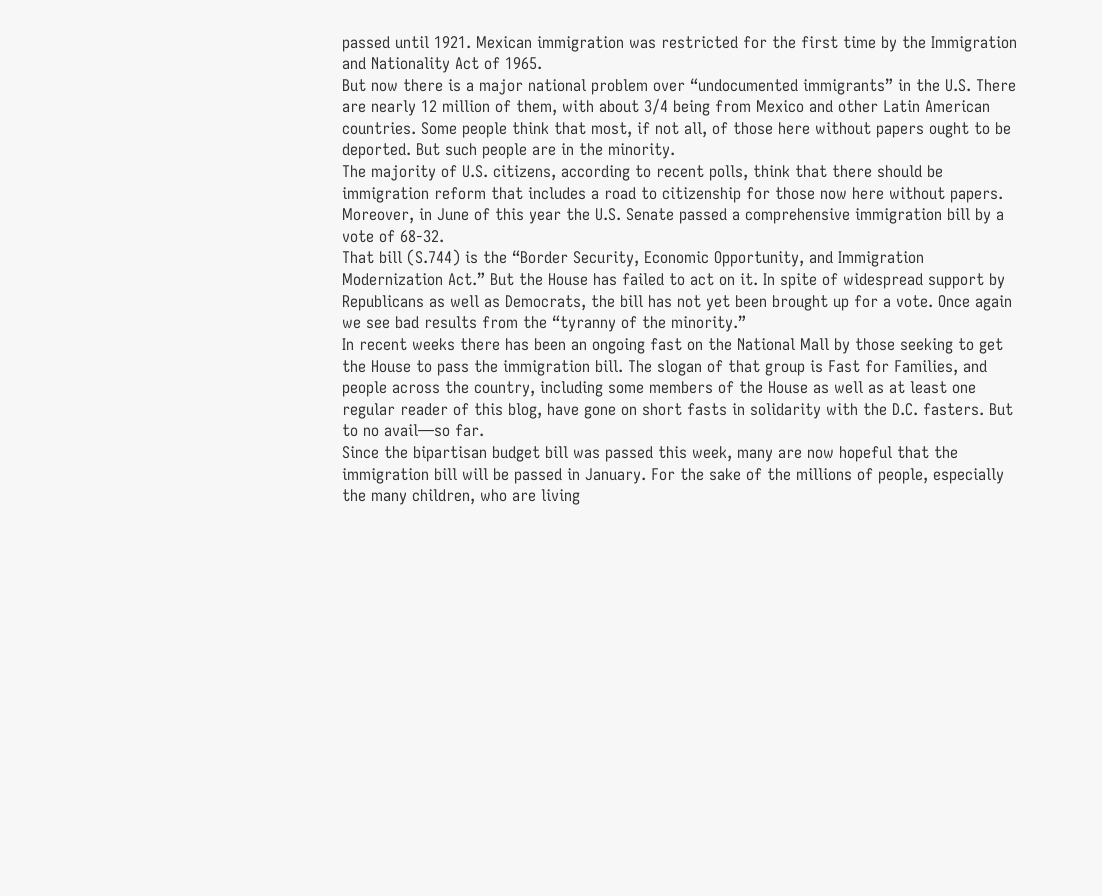passed until 1921. Mexican immigration was restricted for the first time by the Immigration and Nationality Act of 1965.
But now there is a major national problem over “undocumented immigrants” in the U.S. There are nearly 12 million of them, with about 3/4 being from Mexico and other Latin American countries. Some people think that most, if not all, of those here without papers ought to be deported. But such people are in the minority.
The majority of U.S. citizens, according to recent polls, think that there should be immigration reform that includes a road to citizenship for those now here without papers. Moreover, in June of this year the U.S. Senate passed a comprehensive immigration bill by a vote of 68-32.
That bill (S.744) is the “Border Security, Economic Opportunity, and Immigration Modernization Act.” But the House has failed to act on it. In spite of widespread support by Republicans as well as Democrats, the bill has not yet been brought up for a vote. Once again we see bad results from the “tyranny of the minority.”
In recent weeks there has been an ongoing fast on the National Mall by those seeking to get the House to pass the immigration bill. The slogan of that group is Fast for Families, and people across the country, including some members of the House as well as at least one regular reader of this blog, have gone on short fasts in solidarity with the D.C. fasters. But to no avail—so far.
Since the bipartisan budget bill was passed this week, many are now hopeful that the immigration bill will be passed in January. For the sake of the millions of people, especially the many children, who are living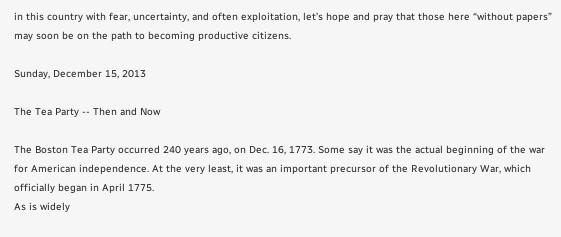in this country with fear, uncertainty, and often exploitation, let’s hope and pray that those here “without papers” may soon be on the path to becoming productive citizens.

Sunday, December 15, 2013

The Tea Party -- Then and Now

The Boston Tea Party occurred 240 years ago, on Dec. 16, 1773. Some say it was the actual beginning of the war for American independence. At the very least, it was an important precursor of the Revolutionary War, which officially began in April 1775.
As is widely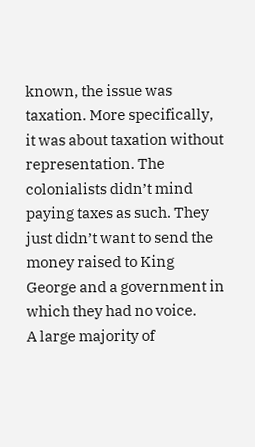known, the issue was taxation. More specifically, it was about taxation without representation. The colonialists didn’t mind paying taxes as such. They just didn’t want to send the money raised to King George and a government in which they had no voice.
A large majority of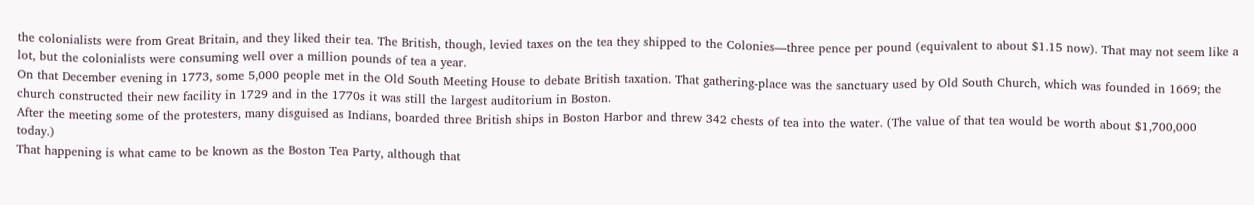the colonialists were from Great Britain, and they liked their tea. The British, though, levied taxes on the tea they shipped to the Colonies—three pence per pound (equivalent to about $1.15 now). That may not seem like a lot, but the colonialists were consuming well over a million pounds of tea a year.
On that December evening in 1773, some 5,000 people met in the Old South Meeting House to debate British taxation. That gathering-place was the sanctuary used by Old South Church, which was founded in 1669; the church constructed their new facility in 1729 and in the 1770s it was still the largest auditorium in Boston.
After the meeting some of the protesters, many disguised as Indians, boarded three British ships in Boston Harbor and threw 342 chests of tea into the water. (The value of that tea would be worth about $1,700,000 today.)
That happening is what came to be known as the Boston Tea Party, although that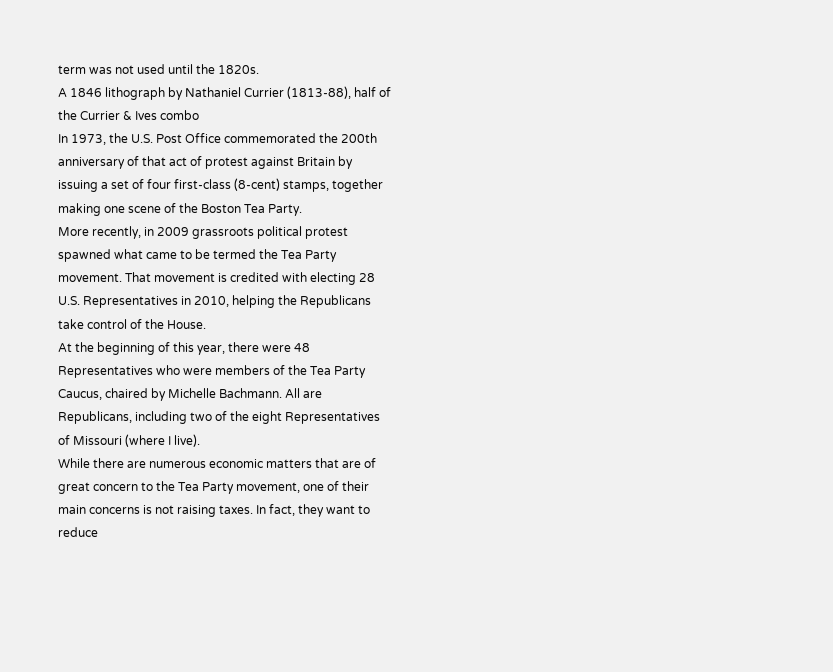term was not used until the 1820s.
A 1846 lithograph by Nathaniel Currier (1813-88), half of the Currier & Ives combo
In 1973, the U.S. Post Office commemorated the 200th anniversary of that act of protest against Britain by issuing a set of four first-class (8-cent) stamps, together making one scene of the Boston Tea Party.
More recently, in 2009 grassroots political protest spawned what came to be termed the Tea Party movement. That movement is credited with electing 28 U.S. Representatives in 2010, helping the Republicans take control of the House.
At the beginning of this year, there were 48 Representatives who were members of the Tea Party Caucus, chaired by Michelle Bachmann. All are Republicans, including two of the eight Representatives of Missouri (where I live).
While there are numerous economic matters that are of great concern to the Tea Party movement, one of their main concerns is not raising taxes. In fact, they want to reduce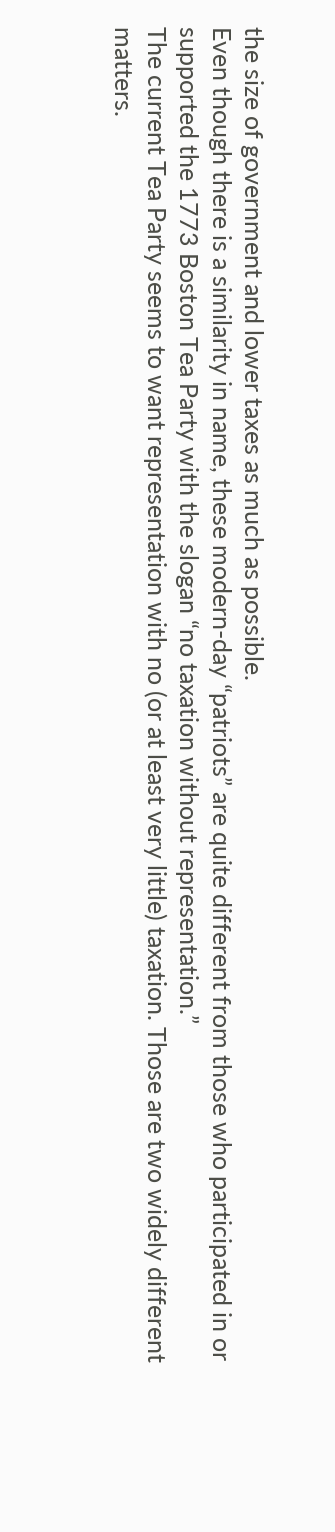the size of government and lower taxes as much as possible.
Even though there is a similarity in name, these modern-day “patriots” are quite different from those who participated in or supported the 1773 Boston Tea Party with the slogan “no taxation without representation.”
The current Tea Party seems to want representation with no (or at least very little) taxation. Those are two widely different matters.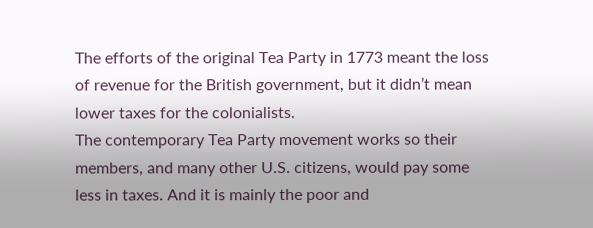The efforts of the original Tea Party in 1773 meant the loss of revenue for the British government, but it didn’t mean lower taxes for the colonialists.
The contemporary Tea Party movement works so their members, and many other U.S. citizens, would pay some less in taxes. And it is mainly the poor and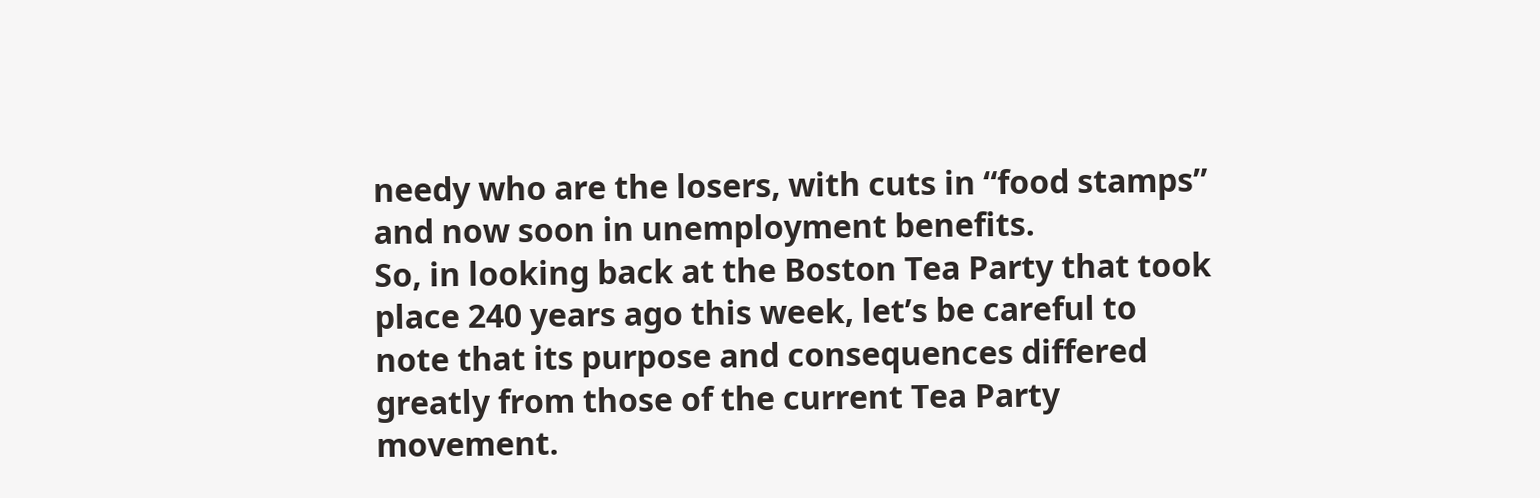needy who are the losers, with cuts in “food stamps” and now soon in unemployment benefits.
So, in looking back at the Boston Tea Party that took place 240 years ago this week, let’s be careful to note that its purpose and consequences differed greatly from those of the current Tea Party movement.